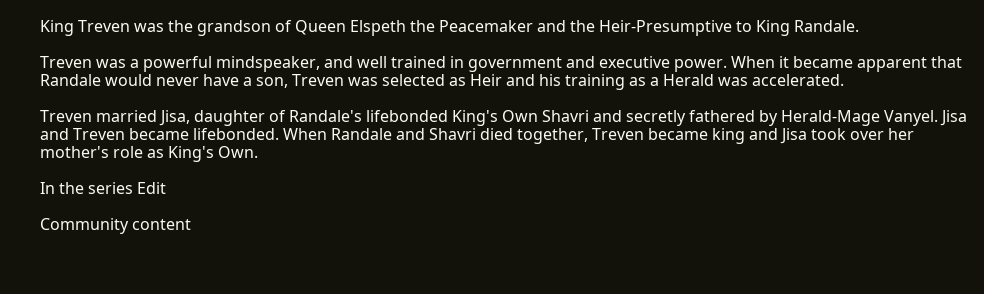King Treven was the grandson of Queen Elspeth the Peacemaker and the Heir-Presumptive to King Randale.

Treven was a powerful mindspeaker, and well trained in government and executive power. When it became apparent that Randale would never have a son, Treven was selected as Heir and his training as a Herald was accelerated.

Treven married Jisa, daughter of Randale's lifebonded King's Own Shavri and secretly fathered by Herald-Mage Vanyel. Jisa and Treven became lifebonded. When Randale and Shavri died together, Treven became king and Jisa took over her mother's role as King's Own.

In the series Edit

Community content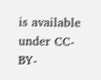is available under CC-BY-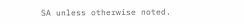SA unless otherwise noted.